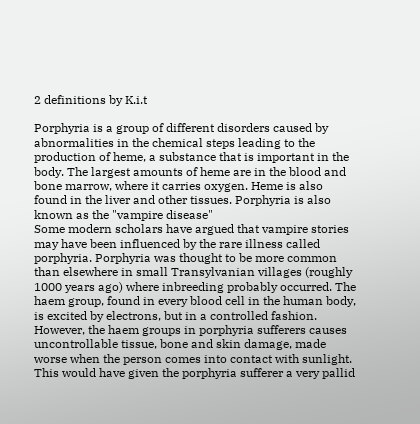2 definitions by K.i.t

Porphyria is a group of different disorders caused by abnormalities in the chemical steps leading to the production of heme, a substance that is important in the body. The largest amounts of heme are in the blood and bone marrow, where it carries oxygen. Heme is also found in the liver and other tissues. Porphyria is also known as the "vampire disease"
Some modern scholars have argued that vampire stories may have been influenced by the rare illness called porphyria. Porphyria was thought to be more common than elsewhere in small Transylvanian villages (roughly 1000 years ago) where inbreeding probably occurred. The haem group, found in every blood cell in the human body, is excited by electrons, but in a controlled fashion. However, the haem groups in porphyria sufferers causes uncontrollable tissue, bone and skin damage, made worse when the person comes into contact with sunlight. This would have given the porphyria sufferer a very pallid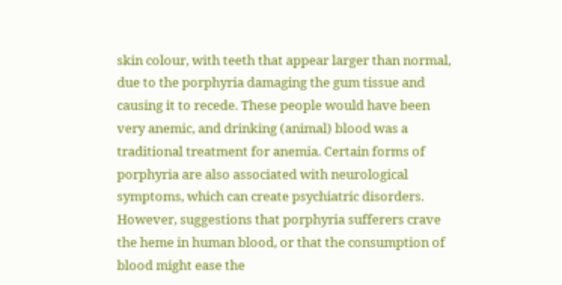skin colour, with teeth that appear larger than normal, due to the porphyria damaging the gum tissue and causing it to recede. These people would have been very anemic, and drinking (animal) blood was a traditional treatment for anemia. Certain forms of porphyria are also associated with neurological symptoms, which can create psychiatric disorders. However, suggestions that porphyria sufferers crave the heme in human blood, or that the consumption of blood might ease the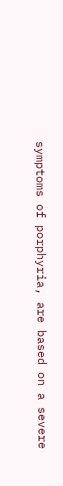symptoms of porphyria, are based on a severe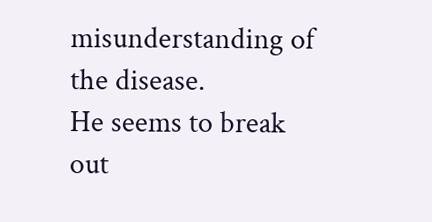misunderstanding of the disease.
He seems to break out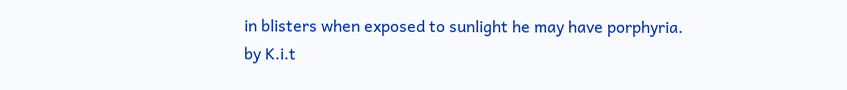in blisters when exposed to sunlight he may have porphyria.
by K.i.t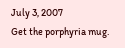July 3, 2007
Get the porphyria mug.